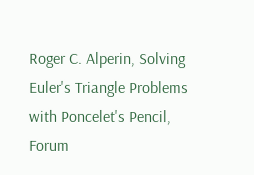Roger C. Alperin, Solving Euler's Triangle Problems with Poncelet's Pencil,
Forum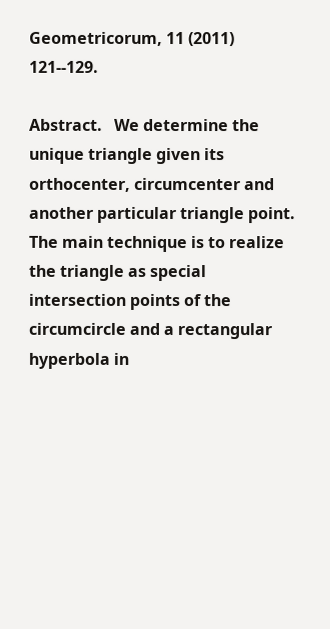Geometricorum, 11 (2011) 121--129.

Abstract.   We determine the unique triangle given its orthocenter, circumcenter and another particular triangle point. The main technique is to realize the triangle as special intersection points of the circumcircle and a rectangular hyperbola in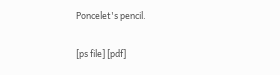Poncelet's pencil.

[ps file] [pdf]